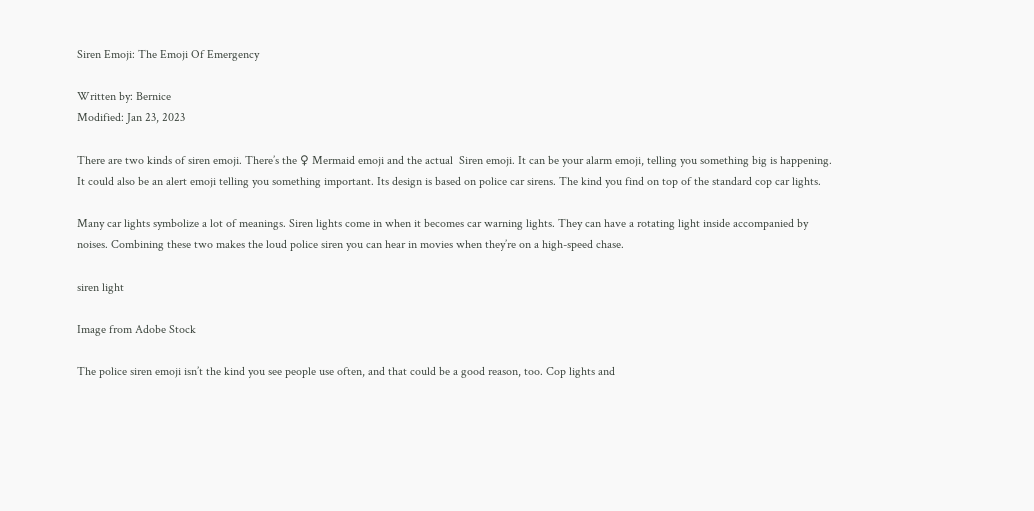Siren Emoji: The Emoji Of Emergency

Written by: Bernice
Modified: Jan 23, 2023

There are two kinds of siren emoji. There’s the ♀ Mermaid emoji and the actual  Siren emoji. It can be your alarm emoji, telling you something big is happening. It could also be an alert emoji telling you something important. Its design is based on police car sirens. The kind you find on top of the standard cop car lights.

Many car lights symbolize a lot of meanings. Siren lights come in when it becomes car warning lights. They can have a rotating light inside accompanied by noises. Combining these two makes the loud police siren you can hear in movies when they’re on a high-speed chase.

siren light

Image from Adobe Stock

The police siren emoji isn’t the kind you see people use often, and that could be a good reason, too. Cop lights and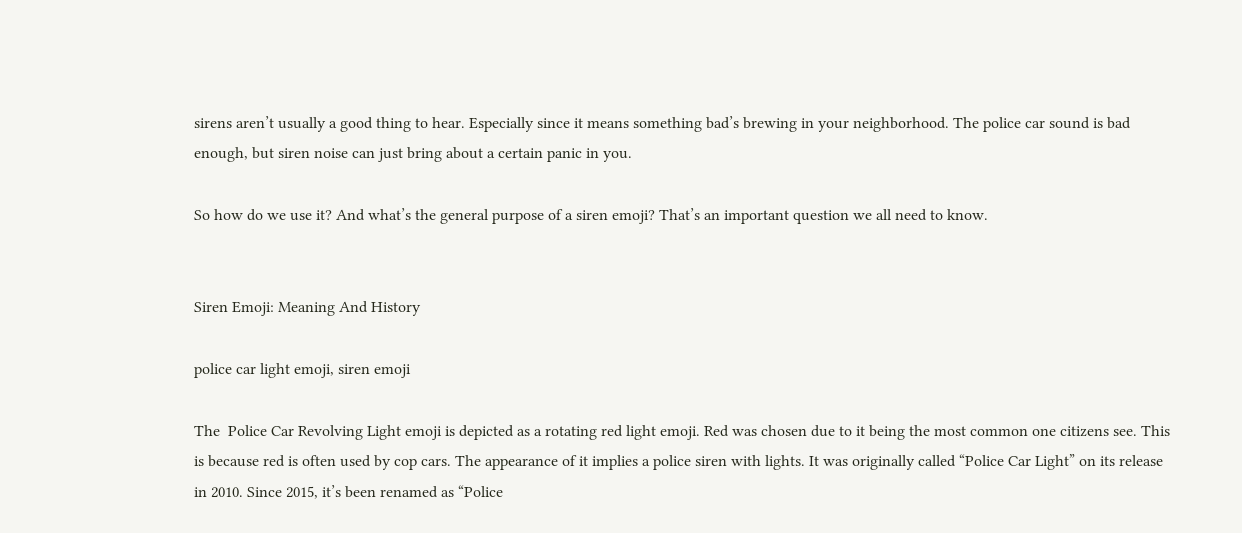sirens aren’t usually a good thing to hear. Especially since it means something bad’s brewing in your neighborhood. The police car sound is bad enough, but siren noise can just bring about a certain panic in you.

So how do we use it? And what’s the general purpose of a siren emoji? That’s an important question we all need to know.


Siren Emoji: Meaning And History

police car light emoji, siren emoji

The  Police Car Revolving Light emoji is depicted as a rotating red light emoji. Red was chosen due to it being the most common one citizens see. This is because red is often used by cop cars. The appearance of it implies a police siren with lights. It was originally called “Police Car Light” on its release in 2010. Since 2015, it’s been renamed as “Police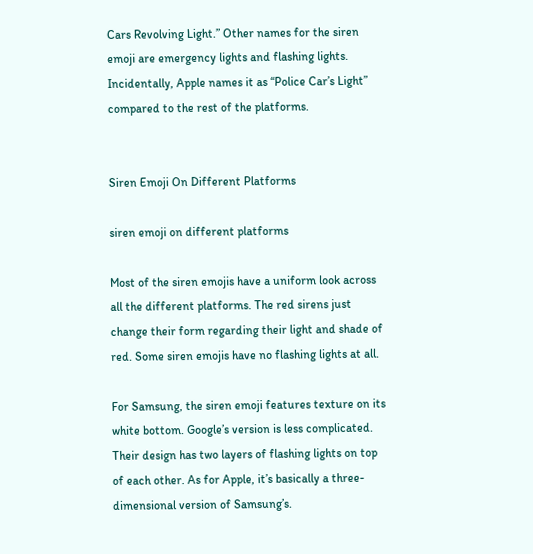Cars Revolving Light.” Other names for the siren emoji are emergency lights and flashing lights. Incidentally, Apple names it as “Police Car’s Light” compared to the rest of the platforms.


Siren Emoji On Different Platforms

siren emoji on different platforms

Most of the siren emojis have a uniform look across all the different platforms. The red sirens just change their form regarding their light and shade of red. Some siren emojis have no flashing lights at all.

For Samsung, the siren emoji features texture on its white bottom. Google’s version is less complicated. Their design has two layers of flashing lights on top of each other. As for Apple, it’s basically a three-dimensional version of Samsung’s.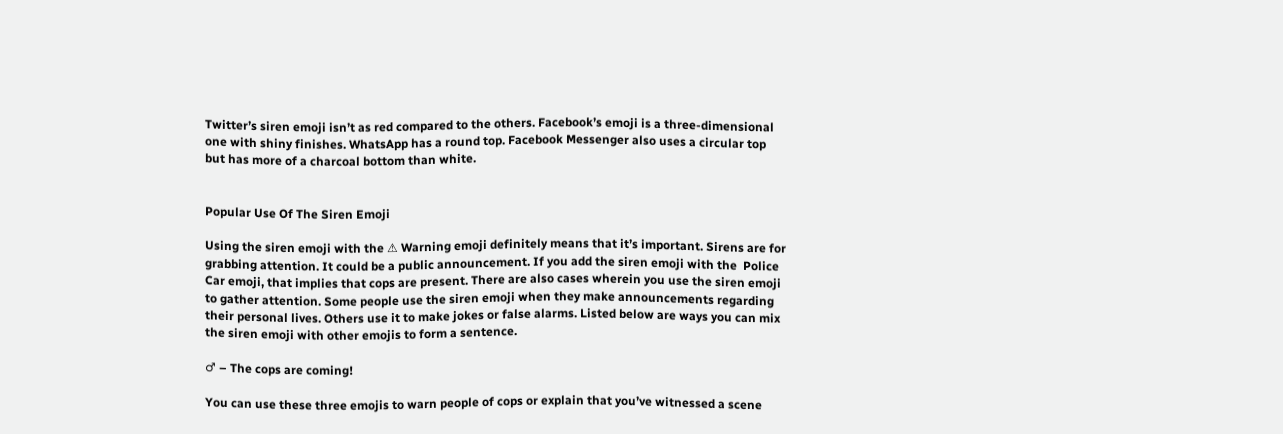Twitter’s siren emoji isn’t as red compared to the others. Facebook’s emoji is a three-dimensional one with shiny finishes. WhatsApp has a round top. Facebook Messenger also uses a circular top but has more of a charcoal bottom than white.


Popular Use Of The Siren Emoji

Using the siren emoji with the ⚠ Warning emoji definitely means that it’s important. Sirens are for grabbing attention. It could be a public announcement. If you add the siren emoji with the  Police Car emoji, that implies that cops are present. There are also cases wherein you use the siren emoji to gather attention. Some people use the siren emoji when they make announcements regarding their personal lives. Others use it to make jokes or false alarms. Listed below are ways you can mix the siren emoji with other emojis to form a sentence.

♂ – The cops are coming!

You can use these three emojis to warn people of cops or explain that you’ve witnessed a scene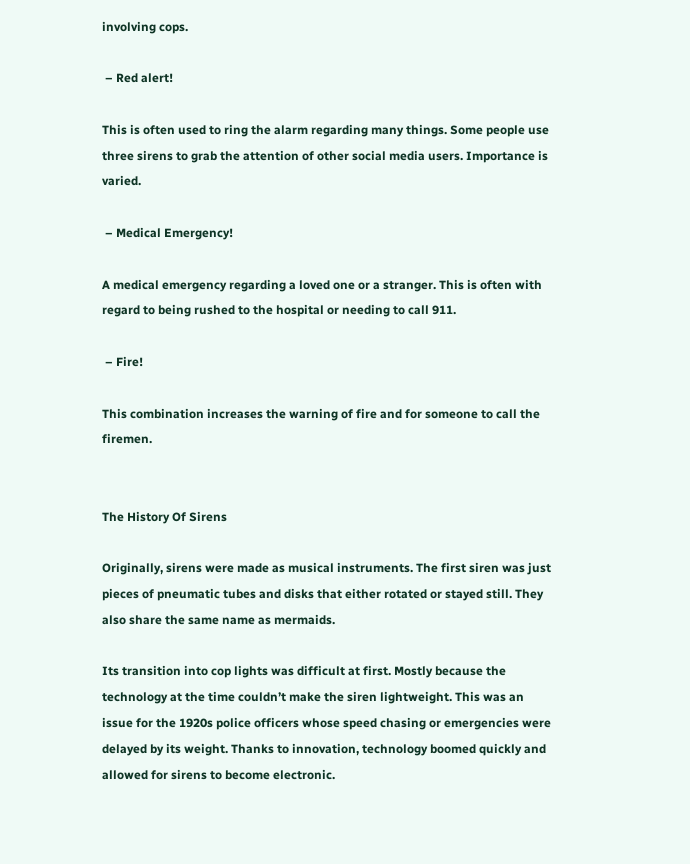involving cops.

 – Red alert!

This is often used to ring the alarm regarding many things. Some people use three sirens to grab the attention of other social media users. Importance is varied.

 – Medical Emergency!

A medical emergency regarding a loved one or a stranger. This is often with regard to being rushed to the hospital or needing to call 911.

 – Fire!

This combination increases the warning of fire and for someone to call the firemen.


The History Of Sirens

Originally, sirens were made as musical instruments. The first siren was just pieces of pneumatic tubes and disks that either rotated or stayed still. They also share the same name as mermaids.

Its transition into cop lights was difficult at first. Mostly because the technology at the time couldn’t make the siren lightweight. This was an issue for the 1920s police officers whose speed chasing or emergencies were delayed by its weight. Thanks to innovation, technology boomed quickly and allowed for sirens to become electronic.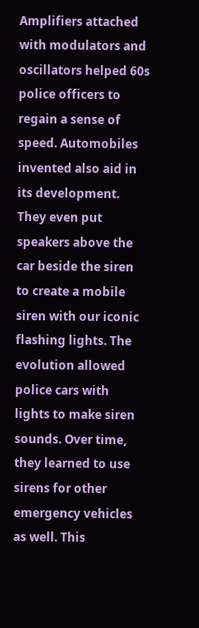Amplifiers attached with modulators and oscillators helped 60s police officers to regain a sense of speed. Automobiles invented also aid in its development. They even put speakers above the car beside the siren to create a mobile siren with our iconic flashing lights. The evolution allowed police cars with lights to make siren sounds. Over time, they learned to use sirens for other emergency vehicles as well. This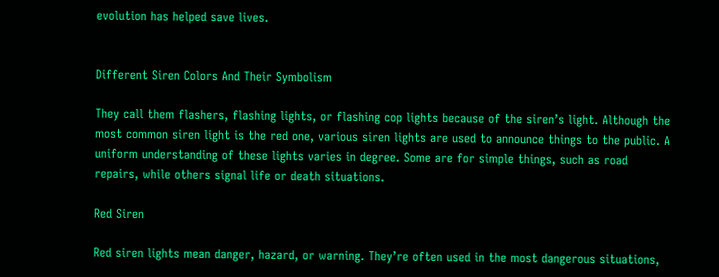evolution has helped save lives.


Different Siren Colors And Their Symbolism

They call them flashers, flashing lights, or flashing cop lights because of the siren’s light. Although the most common siren light is the red one, various siren lights are used to announce things to the public. A uniform understanding of these lights varies in degree. Some are for simple things, such as road repairs, while others signal life or death situations.

Red Siren

Red siren lights mean danger, hazard, or warning. They’re often used in the most dangerous situations,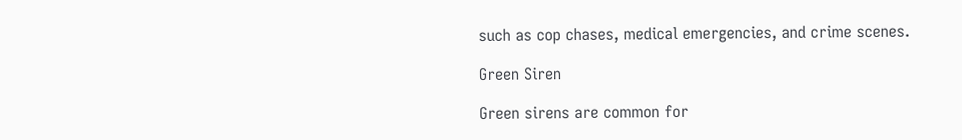such as cop chases, medical emergencies, and crime scenes.

Green Siren

Green sirens are common for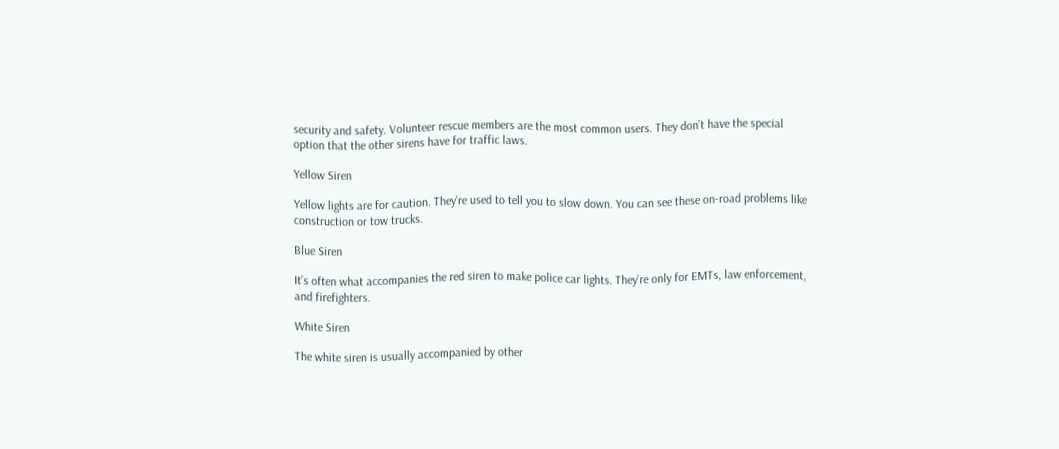security and safety. Volunteer rescue members are the most common users. They don’t have the special option that the other sirens have for traffic laws.

Yellow Siren

Yellow lights are for caution. They’re used to tell you to slow down. You can see these on-road problems like construction or tow trucks.

Blue Siren

It’s often what accompanies the red siren to make police car lights. They’re only for EMTs, law enforcement, and firefighters.

White Siren

The white siren is usually accompanied by other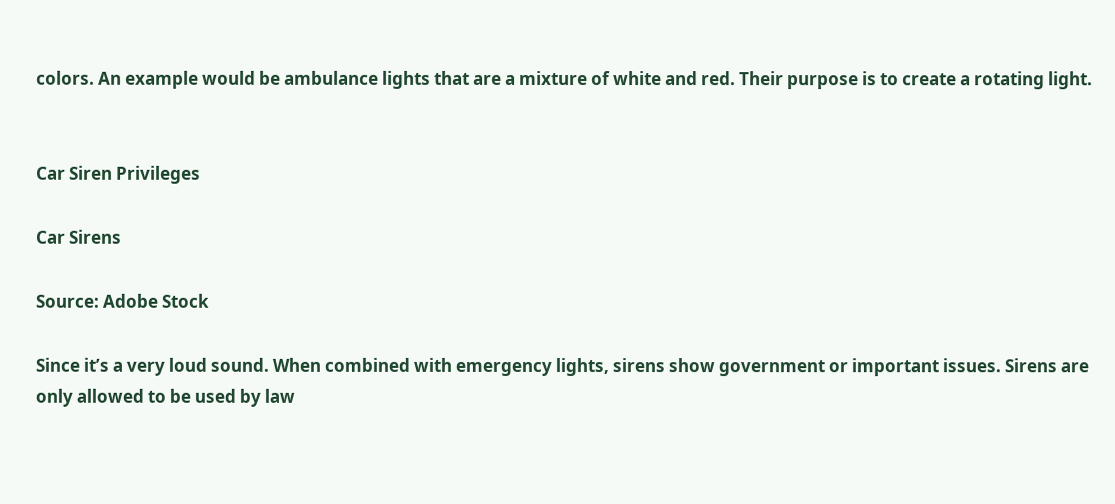colors. An example would be ambulance lights that are a mixture of white and red. Their purpose is to create a rotating light.


Car Siren Privileges

Car Sirens

Source: Adobe Stock

Since it’s a very loud sound. When combined with emergency lights, sirens show government or important issues. Sirens are only allowed to be used by law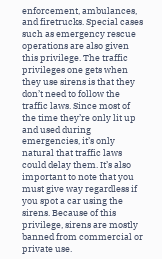enforcement, ambulances, and firetrucks. Special cases such as emergency rescue operations are also given this privilege. The traffic privileges one gets when they use sirens is that they don’t need to follow the traffic laws. Since most of the time they’re only lit up and used during emergencies, it’s only natural that traffic laws could delay them. It’s also important to note that you must give way regardless if you spot a car using the sirens. Because of this privilege, sirens are mostly banned from commercial or private use.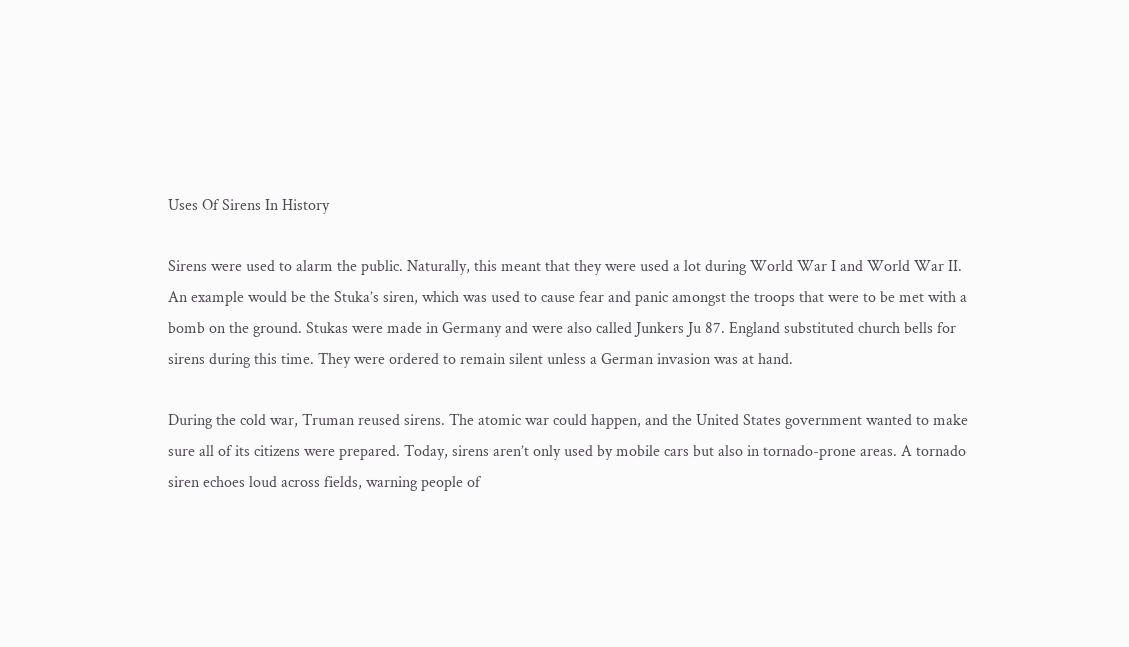Uses Of Sirens In History

Sirens were used to alarm the public. Naturally, this meant that they were used a lot during World War I and World War II. An example would be the Stuka’s siren, which was used to cause fear and panic amongst the troops that were to be met with a bomb on the ground. Stukas were made in Germany and were also called Junkers Ju 87. England substituted church bells for sirens during this time. They were ordered to remain silent unless a German invasion was at hand.

During the cold war, Truman reused sirens. The atomic war could happen, and the United States government wanted to make sure all of its citizens were prepared. Today, sirens aren’t only used by mobile cars but also in tornado-prone areas. A tornado siren echoes loud across fields, warning people of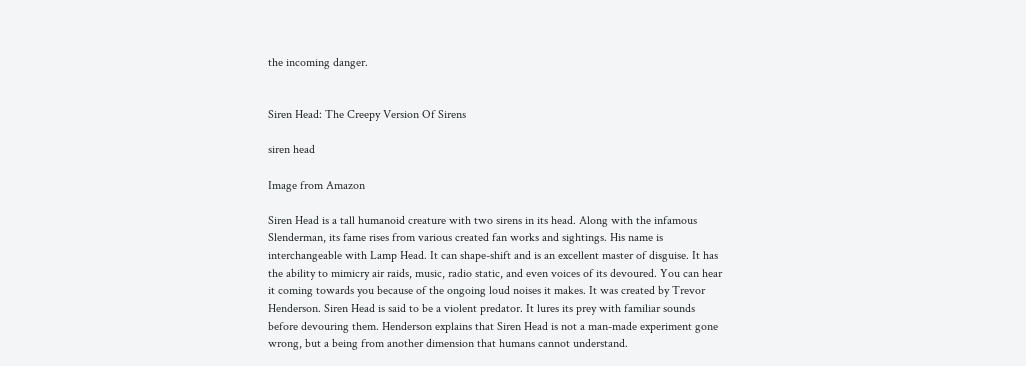the incoming danger.


Siren Head: The Creepy Version Of Sirens

siren head

Image from Amazon

Siren Head is a tall humanoid creature with two sirens in its head. Along with the infamous Slenderman, its fame rises from various created fan works and sightings. His name is interchangeable with Lamp Head. It can shape-shift and is an excellent master of disguise. It has the ability to mimicry air raids, music, radio static, and even voices of its devoured. You can hear it coming towards you because of the ongoing loud noises it makes. It was created by Trevor Henderson. Siren Head is said to be a violent predator. It lures its prey with familiar sounds before devouring them. Henderson explains that Siren Head is not a man-made experiment gone wrong, but a being from another dimension that humans cannot understand.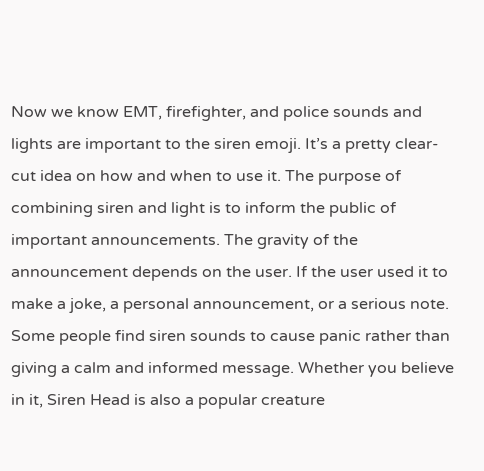Now we know EMT, firefighter, and police sounds and lights are important to the siren emoji. It’s a pretty clear-cut idea on how and when to use it. The purpose of combining siren and light is to inform the public of important announcements. The gravity of the announcement depends on the user. If the user used it to make a joke, a personal announcement, or a serious note. Some people find siren sounds to cause panic rather than giving a calm and informed message. Whether you believe in it, Siren Head is also a popular creature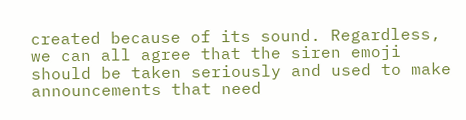created because of its sound. Regardless, we can all agree that the siren emoji should be taken seriously and used to make announcements that need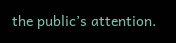the public’s attention.